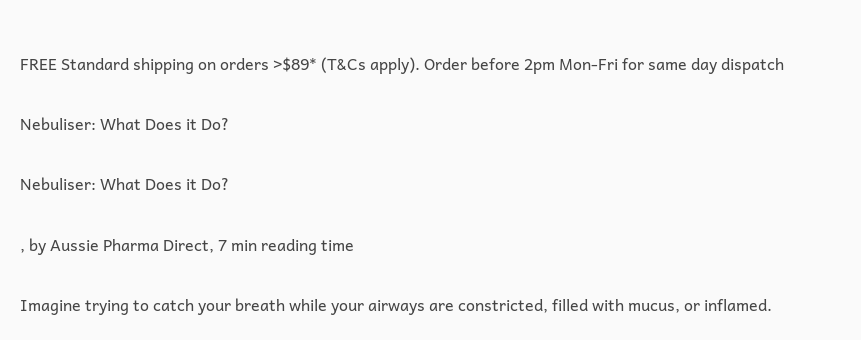FREE Standard shipping on orders >$89* (T&Cs apply). Order before 2pm Mon-Fri for same day dispatch

Nebuliser: What Does it Do?

Nebuliser: What Does it Do?

, by Aussie Pharma Direct, 7 min reading time

Imagine trying to catch your breath while your airways are constricted, filled with mucus, or inflamed.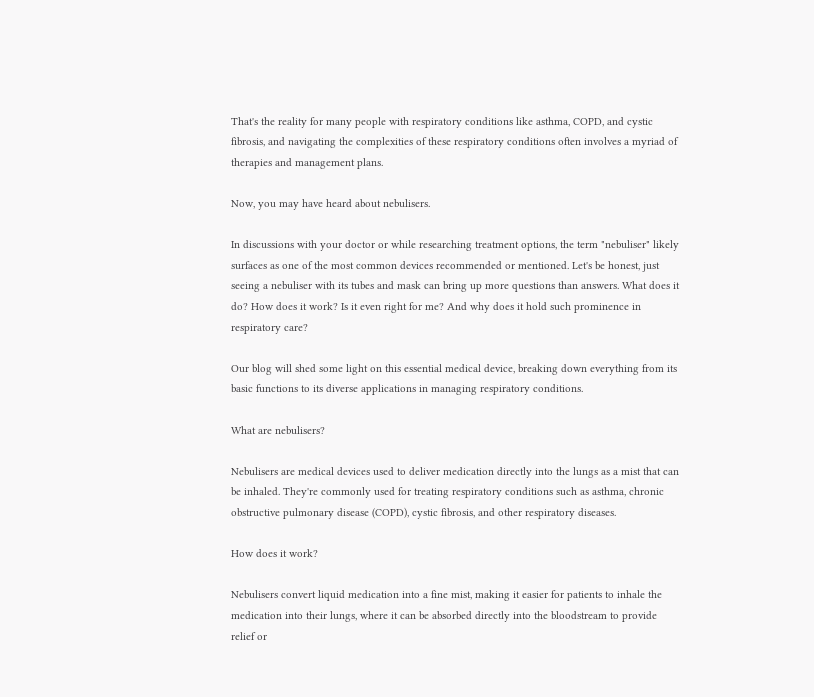That's the reality for many people with respiratory conditions like asthma, COPD, and cystic fibrosis, and navigating the complexities of these respiratory conditions often involves a myriad of therapies and management plans.

Now, you may have heard about nebulisers.

In discussions with your doctor or while researching treatment options, the term "nebuliser" likely surfaces as one of the most common devices recommended or mentioned. Let's be honest, just seeing a nebuliser with its tubes and mask can bring up more questions than answers. What does it do? How does it work? Is it even right for me? And why does it hold such prominence in respiratory care?

Our blog will shed some light on this essential medical device, breaking down everything from its basic functions to its diverse applications in managing respiratory conditions.

What are nebulisers?

Nebulisers are medical devices used to deliver medication directly into the lungs as a mist that can be inhaled. They're commonly used for treating respiratory conditions such as asthma, chronic obstructive pulmonary disease (COPD), cystic fibrosis, and other respiratory diseases.

How does it work?

Nebulisers convert liquid medication into a fine mist, making it easier for patients to inhale the medication into their lungs, where it can be absorbed directly into the bloodstream to provide relief or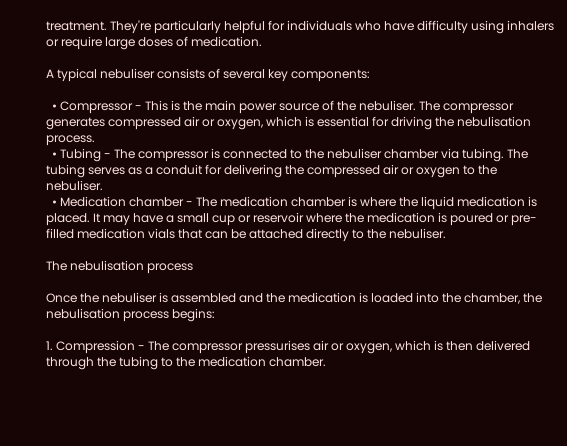treatment. They're particularly helpful for individuals who have difficulty using inhalers or require large doses of medication.

A typical nebuliser consists of several key components:

  • Compressor - This is the main power source of the nebuliser. The compressor generates compressed air or oxygen, which is essential for driving the nebulisation process.
  • Tubing - The compressor is connected to the nebuliser chamber via tubing. The tubing serves as a conduit for delivering the compressed air or oxygen to the nebuliser.
  • Medication chamber - The medication chamber is where the liquid medication is placed. It may have a small cup or reservoir where the medication is poured or pre-filled medication vials that can be attached directly to the nebuliser.

The nebulisation process

Once the nebuliser is assembled and the medication is loaded into the chamber, the nebulisation process begins:

1. Compression - The compressor pressurises air or oxygen, which is then delivered through the tubing to the medication chamber.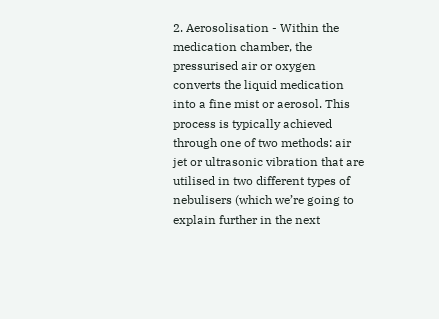2. Aerosolisation - Within the medication chamber, the pressurised air or oxygen converts the liquid medication into a fine mist or aerosol. This process is typically achieved through one of two methods: air jet or ultrasonic vibration that are utilised in two different types of nebulisers (which we’re going to explain further in the next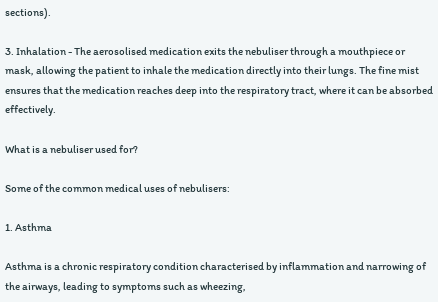sections).

3. Inhalation - The aerosolised medication exits the nebuliser through a mouthpiece or mask, allowing the patient to inhale the medication directly into their lungs. The fine mist ensures that the medication reaches deep into the respiratory tract, where it can be absorbed effectively.

What is a nebuliser used for?

Some of the common medical uses of nebulisers:

1. Asthma

Asthma is a chronic respiratory condition characterised by inflammation and narrowing of the airways, leading to symptoms such as wheezing,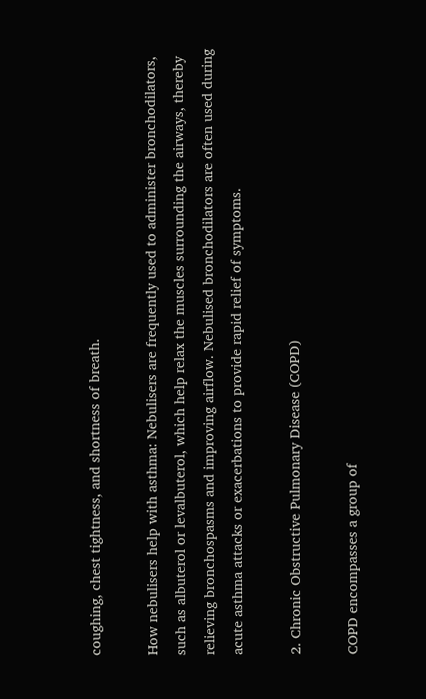coughing, chest tightness, and shortness of breath.

How nebulisers help with asthma: Nebulisers are frequently used to administer bronchodilators, such as albuterol or levalbuterol, which help relax the muscles surrounding the airways, thereby relieving bronchospasms and improving airflow. Nebulised bronchodilators are often used during acute asthma attacks or exacerbations to provide rapid relief of symptoms.

2. Chronic Obstructive Pulmonary Disease (COPD)

COPD encompasses a group of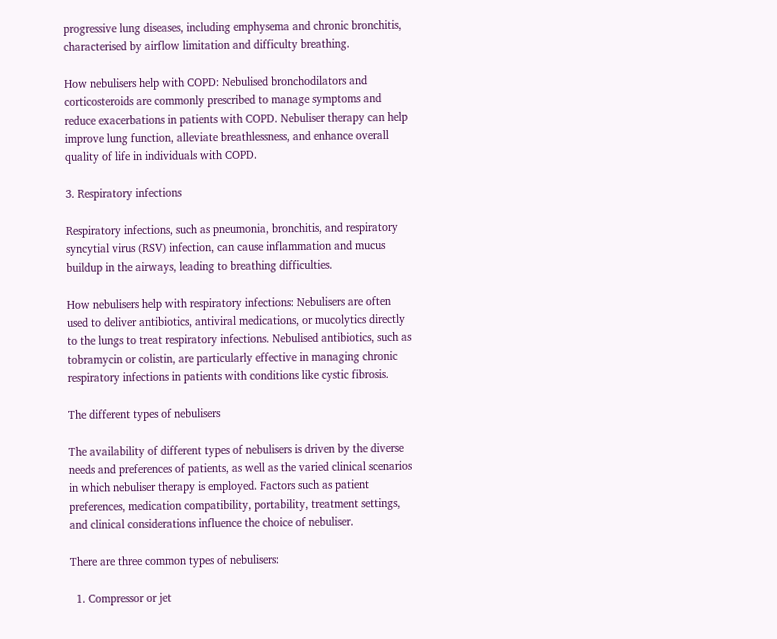progressive lung diseases, including emphysema and chronic bronchitis, characterised by airflow limitation and difficulty breathing.

How nebulisers help with COPD: Nebulised bronchodilators and corticosteroids are commonly prescribed to manage symptoms and reduce exacerbations in patients with COPD. Nebuliser therapy can help improve lung function, alleviate breathlessness, and enhance overall quality of life in individuals with COPD.

3. Respiratory infections

Respiratory infections, such as pneumonia, bronchitis, and respiratory syncytial virus (RSV) infection, can cause inflammation and mucus buildup in the airways, leading to breathing difficulties.

How nebulisers help with respiratory infections: Nebulisers are often used to deliver antibiotics, antiviral medications, or mucolytics directly to the lungs to treat respiratory infections. Nebulised antibiotics, such as tobramycin or colistin, are particularly effective in managing chronic respiratory infections in patients with conditions like cystic fibrosis.

The different types of nebulisers

The availability of different types of nebulisers is driven by the diverse needs and preferences of patients, as well as the varied clinical scenarios in which nebuliser therapy is employed. Factors such as patient preferences, medication compatibility, portability, treatment settings, and clinical considerations influence the choice of nebuliser.

There are three common types of nebulisers:

  1. Compressor or jet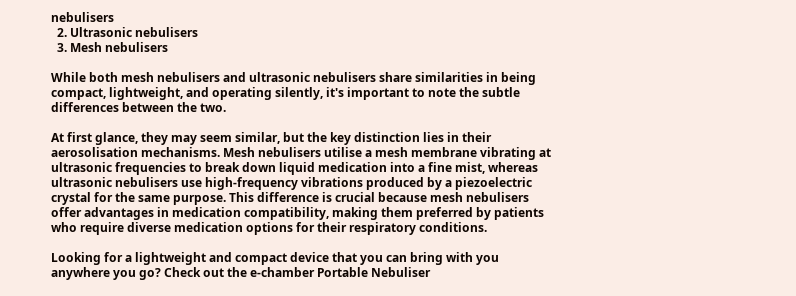nebulisers
  2. Ultrasonic nebulisers
  3. Mesh nebulisers

While both mesh nebulisers and ultrasonic nebulisers share similarities in being compact, lightweight, and operating silently, it's important to note the subtle differences between the two.

At first glance, they may seem similar, but the key distinction lies in their aerosolisation mechanisms. Mesh nebulisers utilise a mesh membrane vibrating at ultrasonic frequencies to break down liquid medication into a fine mist, whereas ultrasonic nebulisers use high-frequency vibrations produced by a piezoelectric crystal for the same purpose. This difference is crucial because mesh nebulisers offer advantages in medication compatibility, making them preferred by patients who require diverse medication options for their respiratory conditions.

Looking for a lightweight and compact device that you can bring with you anywhere you go? Check out the e-chamber Portable Nebuliser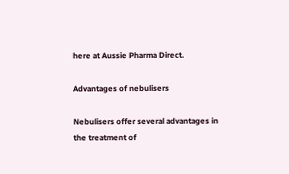here at Aussie Pharma Direct.

Advantages of nebulisers

Nebulisers offer several advantages in the treatment of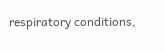respiratory conditions,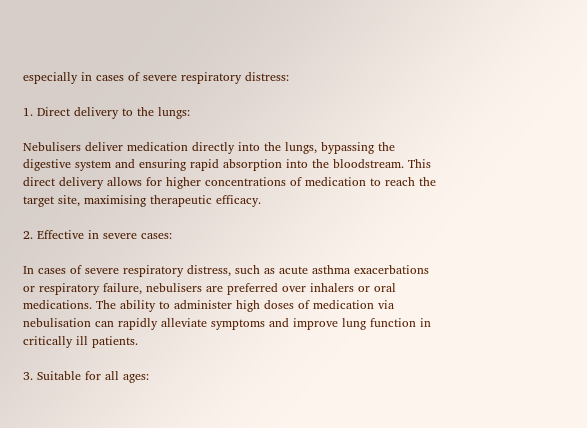especially in cases of severe respiratory distress:

1. Direct delivery to the lungs:

Nebulisers deliver medication directly into the lungs, bypassing the digestive system and ensuring rapid absorption into the bloodstream. This direct delivery allows for higher concentrations of medication to reach the target site, maximising therapeutic efficacy.

2. Effective in severe cases:

In cases of severe respiratory distress, such as acute asthma exacerbations or respiratory failure, nebulisers are preferred over inhalers or oral medications. The ability to administer high doses of medication via nebulisation can rapidly alleviate symptoms and improve lung function in critically ill patients.

3. Suitable for all ages: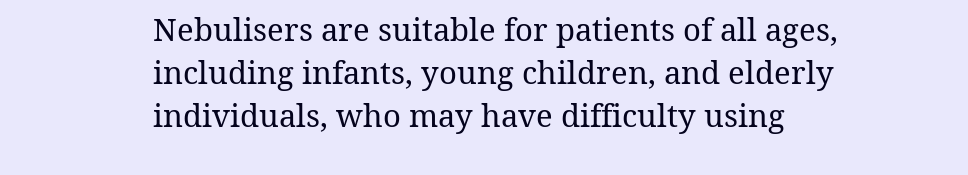Nebulisers are suitable for patients of all ages, including infants, young children, and elderly individuals, who may have difficulty using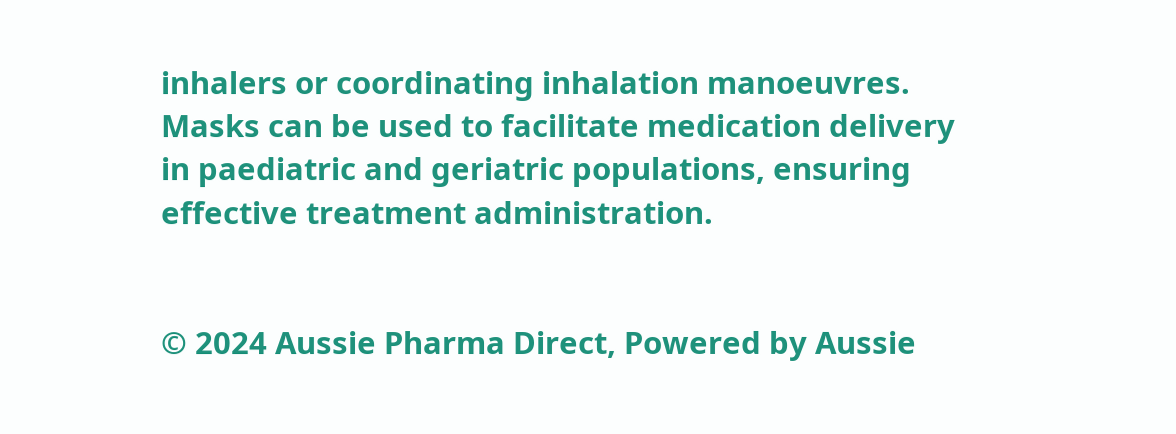inhalers or coordinating inhalation manoeuvres. Masks can be used to facilitate medication delivery in paediatric and geriatric populations, ensuring effective treatment administration.


© 2024 Aussie Pharma Direct, Powered by Aussie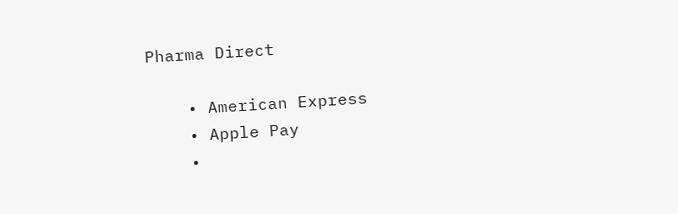Pharma Direct

    • American Express
    • Apple Pay
    •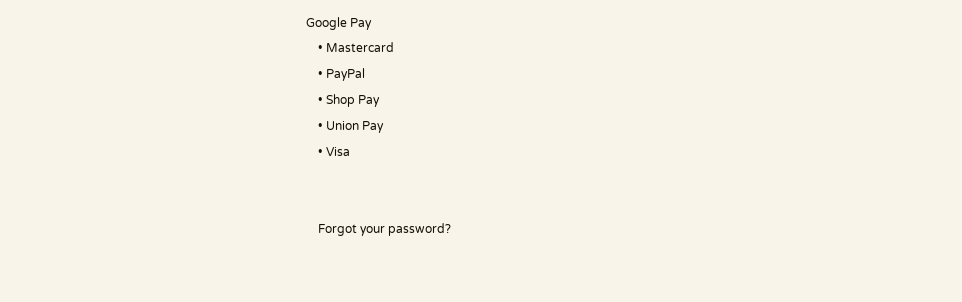Google Pay
    • Mastercard
    • PayPal
    • Shop Pay
    • Union Pay
    • Visa


    Forgot your password?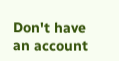Don't have an account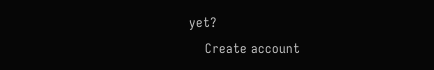yet?
    Create account